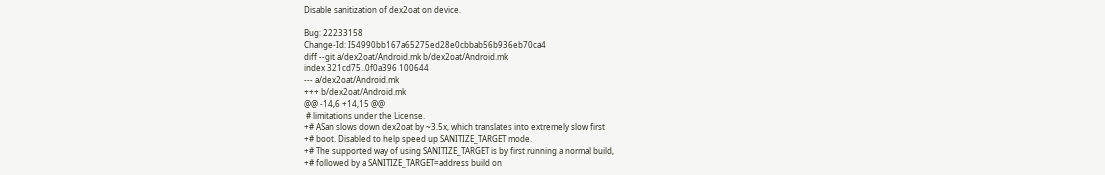Disable sanitization of dex2oat on device.

Bug: 22233158
Change-Id: I54990bb167a65275ed28e0cbbab56b936eb70ca4
diff --git a/dex2oat/Android.mk b/dex2oat/Android.mk
index 321cd75..0f0a396 100644
--- a/dex2oat/Android.mk
+++ b/dex2oat/Android.mk
@@ -14,6 +14,15 @@
 # limitations under the License.
+# ASan slows down dex2oat by ~3.5x, which translates into extremely slow first
+# boot. Disabled to help speed up SANITIZE_TARGET mode.
+# The supported way of using SANITIZE_TARGET is by first running a normal build,
+# followed by a SANITIZE_TARGET=address build on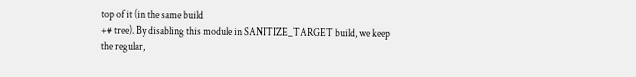top of it (in the same build
+# tree). By disabling this module in SANITIZE_TARGET build, we keep the regular,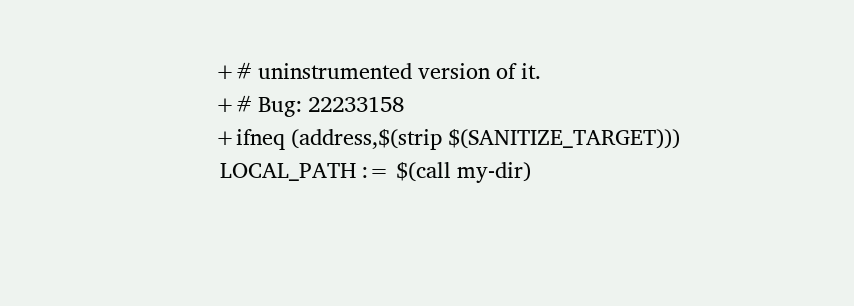+# uninstrumented version of it.
+# Bug: 22233158
+ifneq (address,$(strip $(SANITIZE_TARGET)))
 LOCAL_PATH := $(call my-dir)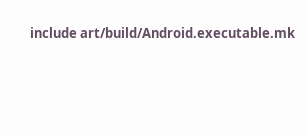include art/build/Android.executable.mk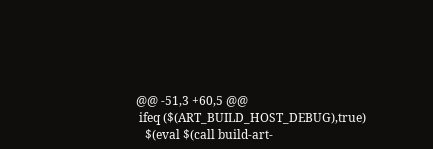@@ -51,3 +60,5 @@
 ifeq ($(ART_BUILD_HOST_DEBUG),true)
   $(eval $(call build-art-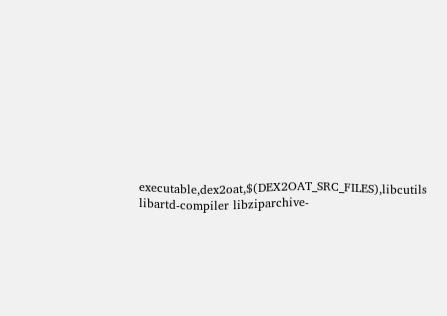executable,dex2oat,$(DEX2OAT_SRC_FILES),libcutils libartd-compiler libziparchive-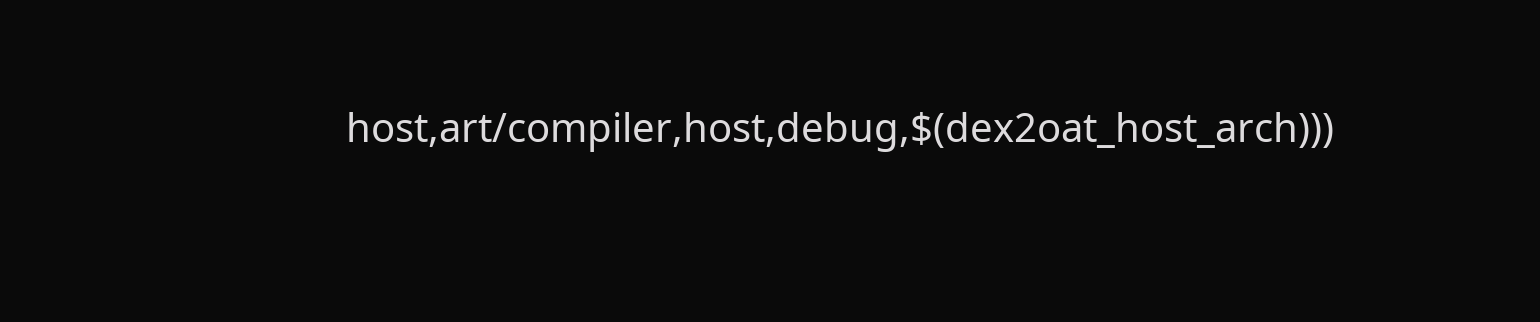host,art/compiler,host,debug,$(dex2oat_host_arch)))